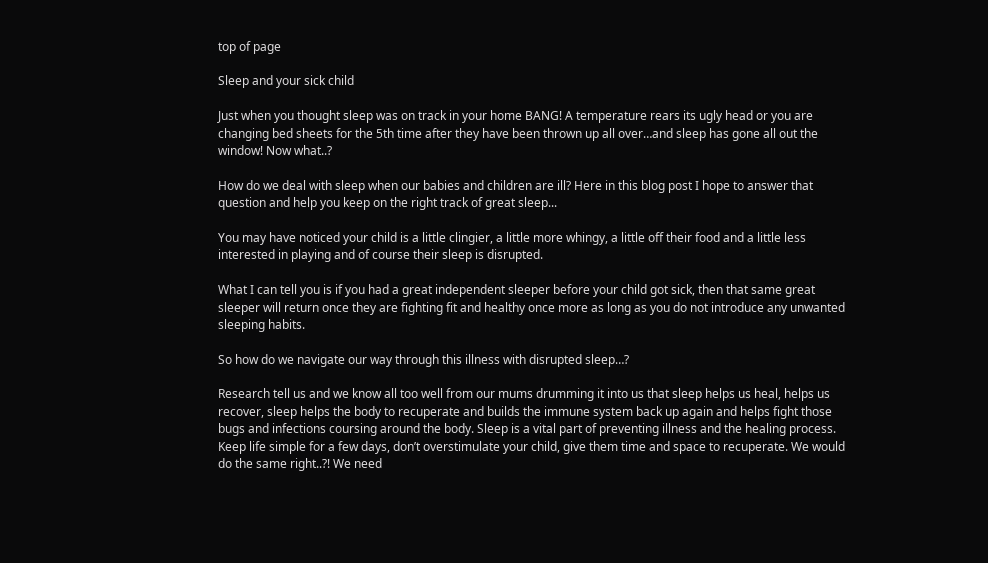top of page

Sleep and your sick child

Just when you thought sleep was on track in your home BANG! A temperature rears its ugly head or you are changing bed sheets for the 5th time after they have been thrown up all over…and sleep has gone all out the window! Now what..?

How do we deal with sleep when our babies and children are ill? Here in this blog post I hope to answer that question and help you keep on the right track of great sleep...

You may have noticed your child is a little clingier, a little more whingy, a little off their food and a little less interested in playing and of course their sleep is disrupted.

What I can tell you is if you had a great independent sleeper before your child got sick, then that same great sleeper will return once they are fighting fit and healthy once more as long as you do not introduce any unwanted sleeping habits.

So how do we navigate our way through this illness with disrupted sleep…?

Research tell us and we know all too well from our mums drumming it into us that sleep helps us heal, helps us recover, sleep helps the body to recuperate and builds the immune system back up again and helps fight those bugs and infections coursing around the body. Sleep is a vital part of preventing illness and the healing process. Keep life simple for a few days, don’t overstimulate your child, give them time and space to recuperate. We would do the same right..?! We need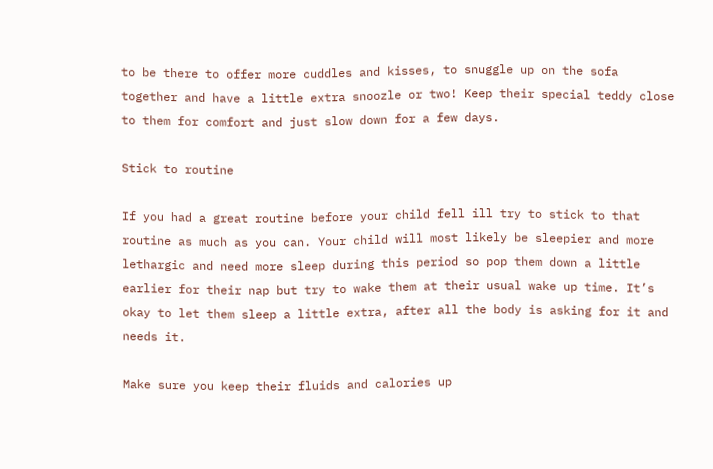to be there to offer more cuddles and kisses, to snuggle up on the sofa together and have a little extra snoozle or two! Keep their special teddy close to them for comfort and just slow down for a few days.

Stick to routine

If you had a great routine before your child fell ill try to stick to that routine as much as you can. Your child will most likely be sleepier and more lethargic and need more sleep during this period so pop them down a little earlier for their nap but try to wake them at their usual wake up time. It’s okay to let them sleep a little extra, after all the body is asking for it and needs it.

Make sure you keep their fluids and calories up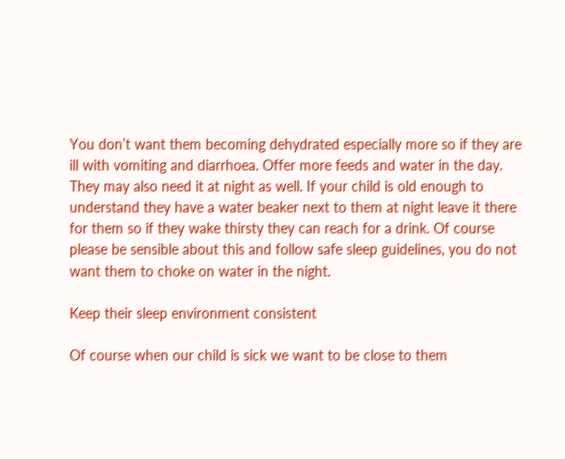You don’t want them becoming dehydrated especially more so if they are ill with vomiting and diarrhoea. Offer more feeds and water in the day. They may also need it at night as well. If your child is old enough to understand they have a water beaker next to them at night leave it there for them so if they wake thirsty they can reach for a drink. Of course please be sensible about this and follow safe sleep guidelines, you do not want them to choke on water in the night.

Keep their sleep environment consistent

Of course when our child is sick we want to be close to them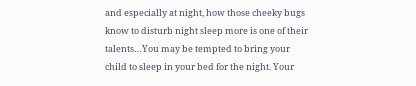and especially at night, how those cheeky bugs know to disturb night sleep more is one of their talents…You may be tempted to bring your child to sleep in your bed for the night. Your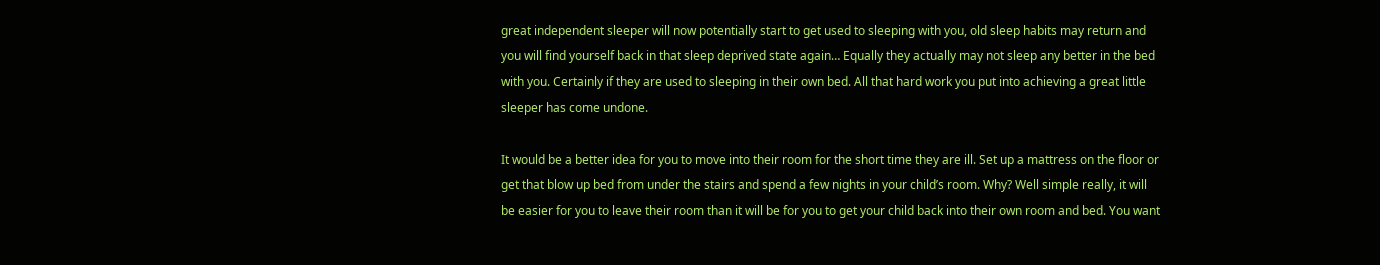great independent sleeper will now potentially start to get used to sleeping with you, old sleep habits may return and you will find yourself back in that sleep deprived state again… Equally they actually may not sleep any better in the bed with you. Certainly if they are used to sleeping in their own bed. All that hard work you put into achieving a great little sleeper has come undone.

It would be a better idea for you to move into their room for the short time they are ill. Set up a mattress on the floor or get that blow up bed from under the stairs and spend a few nights in your child’s room. Why? Well simple really, it will be easier for you to leave their room than it will be for you to get your child back into their own room and bed. You want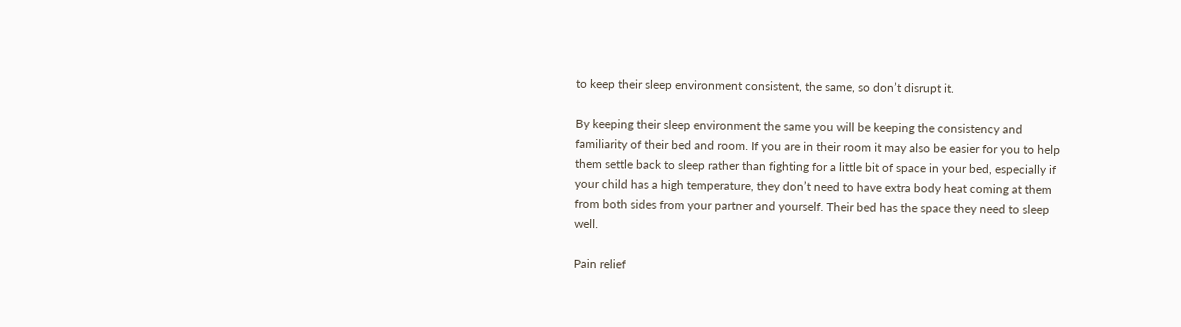to keep their sleep environment consistent, the same, so don’t disrupt it.

By keeping their sleep environment the same you will be keeping the consistency and familiarity of their bed and room. If you are in their room it may also be easier for you to help them settle back to sleep rather than fighting for a little bit of space in your bed, especially if your child has a high temperature, they don’t need to have extra body heat coming at them from both sides from your partner and yourself. Their bed has the space they need to sleep well.

Pain relief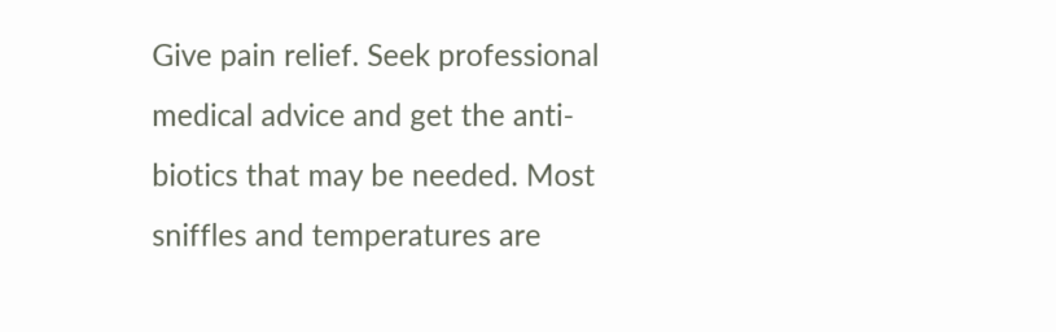Give pain relief. Seek professional medical advice and get the anti-biotics that may be needed. Most sniffles and temperatures are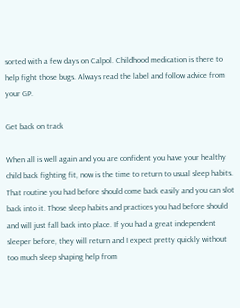sorted with a few days on Calpol. Childhood medication is there to help fight those bugs. Always read the label and follow advice from your GP.

Get back on track

When all is well again and you are confident you have your healthy child back fighting fit, now is the time to return to usual sleep habits. That routine you had before should come back easily and you can slot back into it. Those sleep habits and practices you had before should and will just fall back into place. If you had a great independent sleeper before, they will return and I expect pretty quickly without too much sleep shaping help from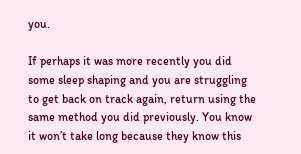you.

If perhaps it was more recently you did some sleep shaping and you are struggling to get back on track again, return using the same method you did previously. You know it won’t take long because they know this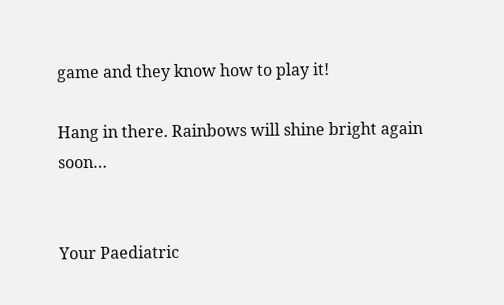game and they know how to play it!

Hang in there. Rainbows will shine bright again soon…


Your Paediatric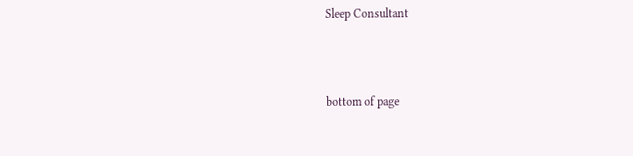Sleep Consultant



bottom of page